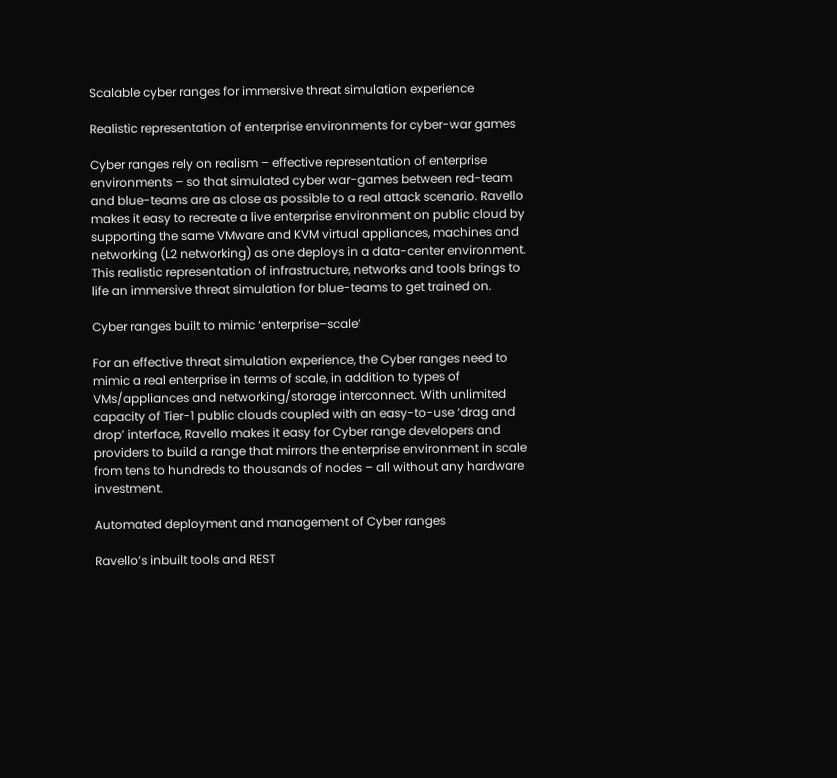Scalable cyber ranges for immersive threat simulation experience

Realistic representation of enterprise environments for cyber-war games

Cyber ranges rely on realism – effective representation of enterprise environments – so that simulated cyber war-games between red-team and blue-teams are as close as possible to a real attack scenario. Ravello makes it easy to recreate a live enterprise environment on public cloud by supporting the same VMware and KVM virtual appliances, machines and networking (L2 networking) as one deploys in a data-center environment. This realistic representation of infrastructure, networks and tools brings to life an immersive threat simulation for blue-teams to get trained on.

Cyber ranges built to mimic ‘enterprise–scale’

For an effective threat simulation experience, the Cyber ranges need to mimic a real enterprise in terms of scale, in addition to types of VMs/appliances and networking/storage interconnect. With unlimited capacity of Tier-1 public clouds coupled with an easy-to-use ‘drag and drop’ interface, Ravello makes it easy for Cyber range developers and providers to build a range that mirrors the enterprise environment in scale from tens to hundreds to thousands of nodes – all without any hardware investment.

Automated deployment and management of Cyber ranges

Ravello’s inbuilt tools and REST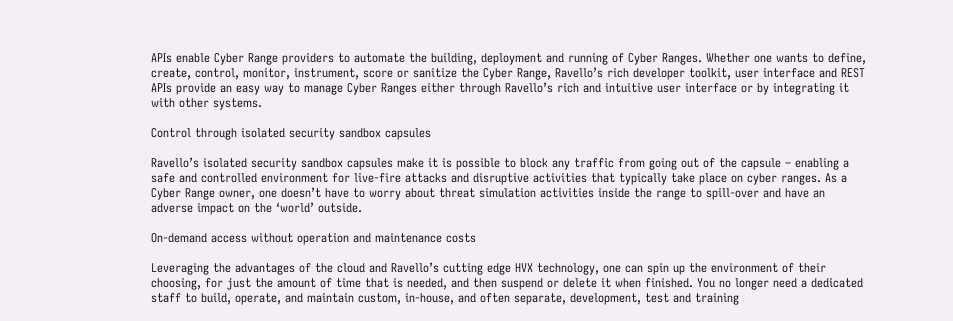APIs enable Cyber Range providers to automate the building, deployment and running of Cyber Ranges. Whether one wants to define, create, control, monitor, instrument, score or sanitize the Cyber Range, Ravello’s rich developer toolkit, user interface and REST APIs provide an easy way to manage Cyber Ranges either through Ravello’s rich and intuitive user interface or by integrating it with other systems.

Control through isolated security sandbox capsules

Ravello’s isolated security sandbox capsules make it is possible to block any traffic from going out of the capsule – enabling a safe and controlled environment for live-fire attacks and disruptive activities that typically take place on cyber ranges. As a Cyber Range owner, one doesn’t have to worry about threat simulation activities inside the range to spill-over and have an adverse impact on the ‘world’ outside.

On-demand access without operation and maintenance costs

Leveraging the advantages of the cloud and Ravello’s cutting edge HVX technology, one can spin up the environment of their choosing, for just the amount of time that is needed, and then suspend or delete it when finished. You no longer need a dedicated staff to build, operate, and maintain custom, in-house, and often separate, development, test and training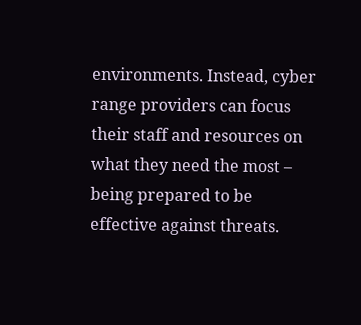environments. Instead, cyber range providers can focus their staff and resources on what they need the most – being prepared to be effective against threats.